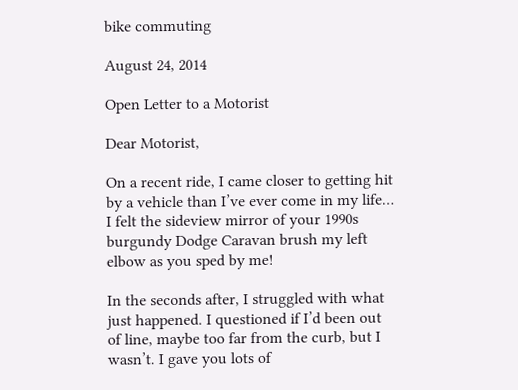bike commuting

August 24, 2014

Open Letter to a Motorist

Dear Motorist,

On a recent ride, I came closer to getting hit by a vehicle than I’ve ever come in my life… I felt the sideview mirror of your 1990s burgundy Dodge Caravan brush my left elbow as you sped by me!

In the seconds after, I struggled with what just happened. I questioned if I’d been out of line, maybe too far from the curb, but I wasn’t. I gave you lots of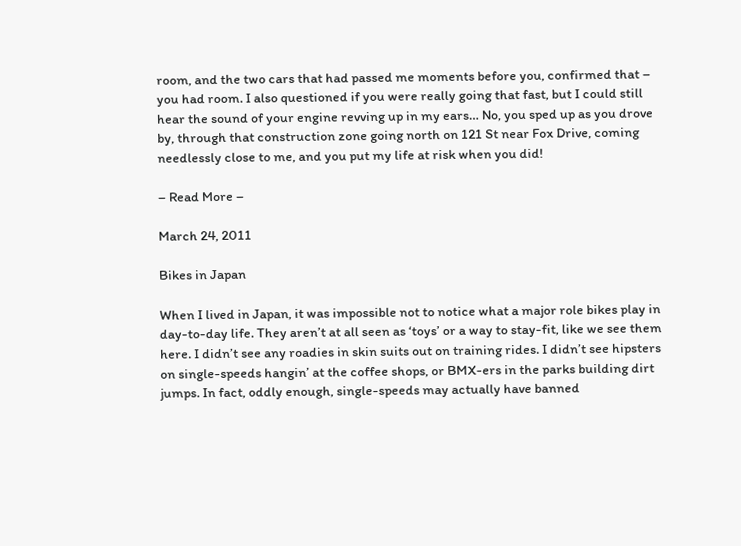room, and the two cars that had passed me moments before you, confirmed that – you had room. I also questioned if you were really going that fast, but I could still hear the sound of your engine revving up in my ears… No, you sped up as you drove by, through that construction zone going north on 121 St near Fox Drive, coming needlessly close to me, and you put my life at risk when you did!

– Read More –

March 24, 2011

Bikes in Japan

When I lived in Japan, it was impossible not to notice what a major role bikes play in day-to-day life. They aren’t at all seen as ‘toys’ or a way to stay-fit, like we see them here. I didn’t see any roadies in skin suits out on training rides. I didn’t see hipsters on single-speeds hangin’ at the coffee shops, or BMX-ers in the parks building dirt jumps. In fact, oddly enough, single-speeds may actually have banned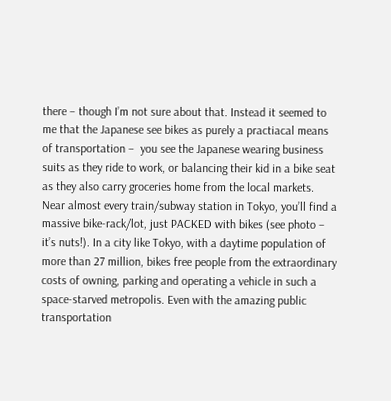there – though I’m not sure about that. Instead it seemed to me that the Japanese see bikes as purely a practiacal means of transportation –  you see the Japanese wearing business suits as they ride to work, or balancing their kid in a bike seat as they also carry groceries home from the local markets. Near almost every train/subway station in Tokyo, you’ll find a massive bike-rack/lot, just PACKED with bikes (see photo – it’s nuts!). In a city like Tokyo, with a daytime population of more than 27 million, bikes free people from the extraordinary costs of owning, parking and operating a vehicle in such a space-starved metropolis. Even with the amazing public transportation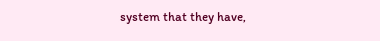system that they have,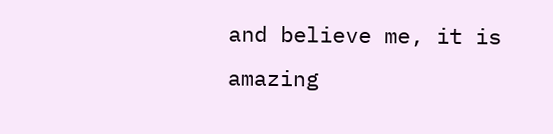and believe me, it is amazing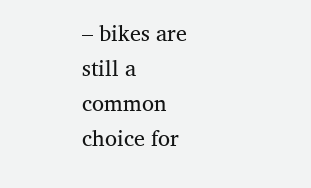– bikes are still a common choice for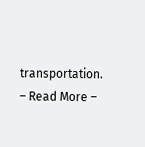transportation. – Read More –